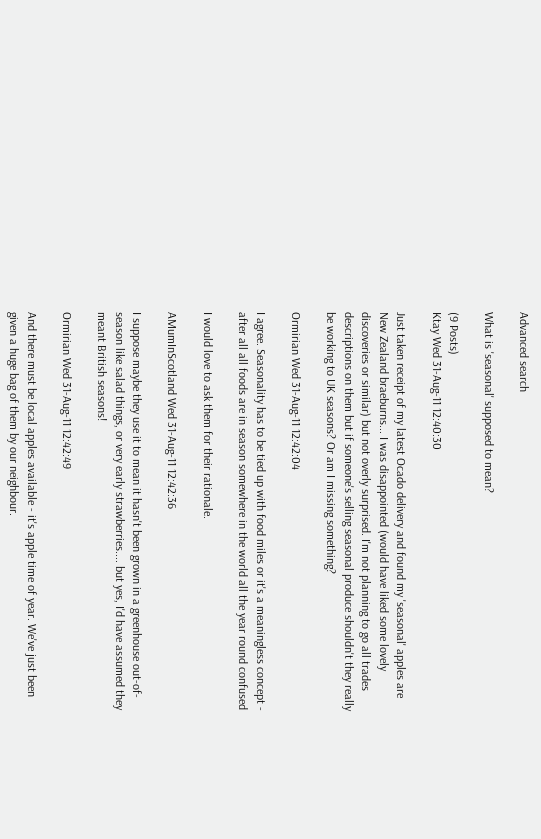Advanced search

What is 'seasonal' supposed to mean?

(9 Posts)
Ktay Wed 31-Aug-11 12:40:30

Just taken receipt of my latest Ocado delivery and found my 'seasonal' apples are New Zealand braeburns... I was disappointed (would have liked some lovely discoveries or similar) but not overly surprised. I'm not planning to go all trades descriptions on them but if someone's selling seasonal produce shouldn't they really be working to UK seasons? Or am I missing something?

Ormirian Wed 31-Aug-11 12:42:04

I agree. Seasonality has to be tied up with food miles or it's a meaningless concept - after all all foods are in season somewhere in the world all the year round confused

I would love to ask them for their rationale.

AMumInScotland Wed 31-Aug-11 12:42:36

I suppose maybe they use it to mean it hasn't been grown in a greenhouse out-of-season like salad things, or very early strawberries.... but yes, I'd have assumed they meant British seasons!

Ormirian Wed 31-Aug-11 12:42:49

And there must be local apples available - it's apple time of year. We've just been given a huge bag of them by our neighbour.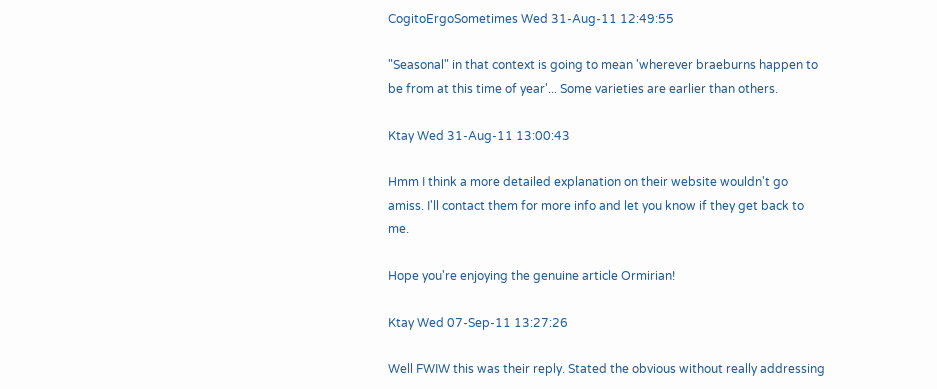CogitoErgoSometimes Wed 31-Aug-11 12:49:55

"Seasonal" in that context is going to mean 'wherever braeburns happen to be from at this time of year'... Some varieties are earlier than others.

Ktay Wed 31-Aug-11 13:00:43

Hmm I think a more detailed explanation on their website wouldn't go amiss. I'll contact them for more info and let you know if they get back to me.

Hope you're enjoying the genuine article Ormirian!

Ktay Wed 07-Sep-11 13:27:26

Well FWIW this was their reply. Stated the obvious without really addressing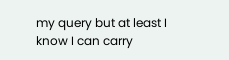my query but at least I know I can carry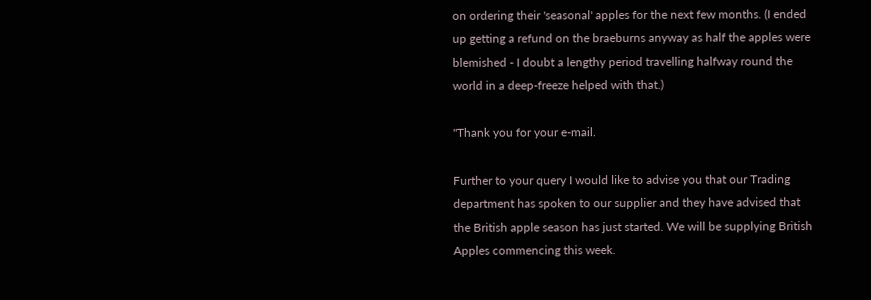on ordering their 'seasonal' apples for the next few months. (I ended up getting a refund on the braeburns anyway as half the apples were blemished - I doubt a lengthy period travelling halfway round the world in a deep-freeze helped with that.)

"Thank you for your e-mail.

Further to your query I would like to advise you that our Trading department has spoken to our supplier and they have advised that the British apple season has just started. We will be supplying British Apples commencing this week.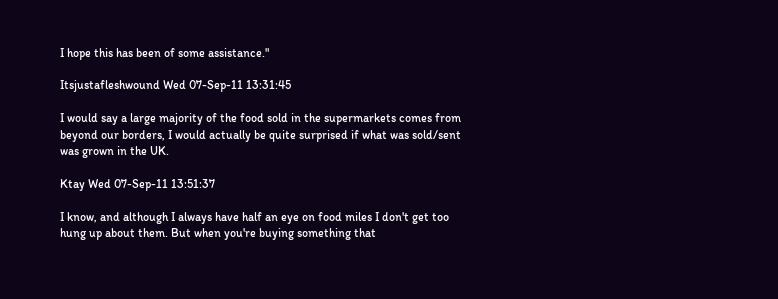I hope this has been of some assistance."

Itsjustafleshwound Wed 07-Sep-11 13:31:45

I would say a large majority of the food sold in the supermarkets comes from beyond our borders, I would actually be quite surprised if what was sold/sent was grown in the UK.

Ktay Wed 07-Sep-11 13:51:37

I know, and although I always have half an eye on food miles I don't get too hung up about them. But when you're buying something that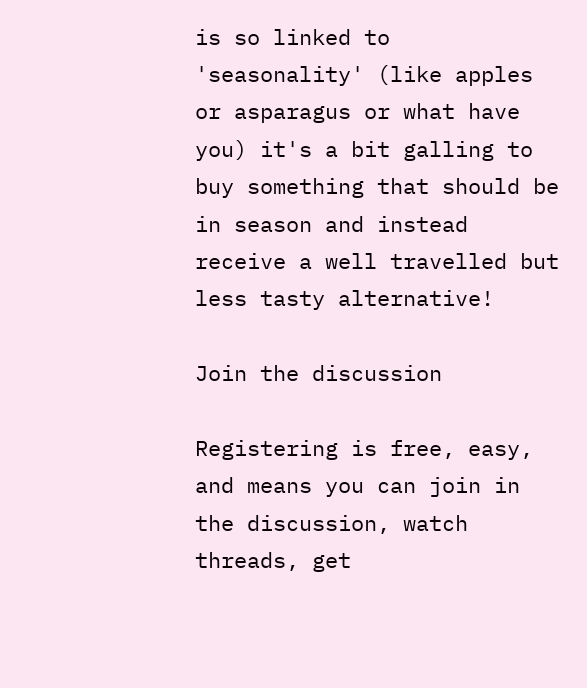is so linked to 'seasonality' (like apples or asparagus or what have you) it's a bit galling to buy something that should be in season and instead receive a well travelled but less tasty alternative!

Join the discussion

Registering is free, easy, and means you can join in the discussion, watch threads, get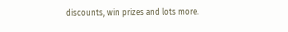discounts, win prizes and lots more.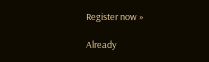Register now »

Already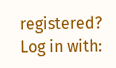registered? Log in with: